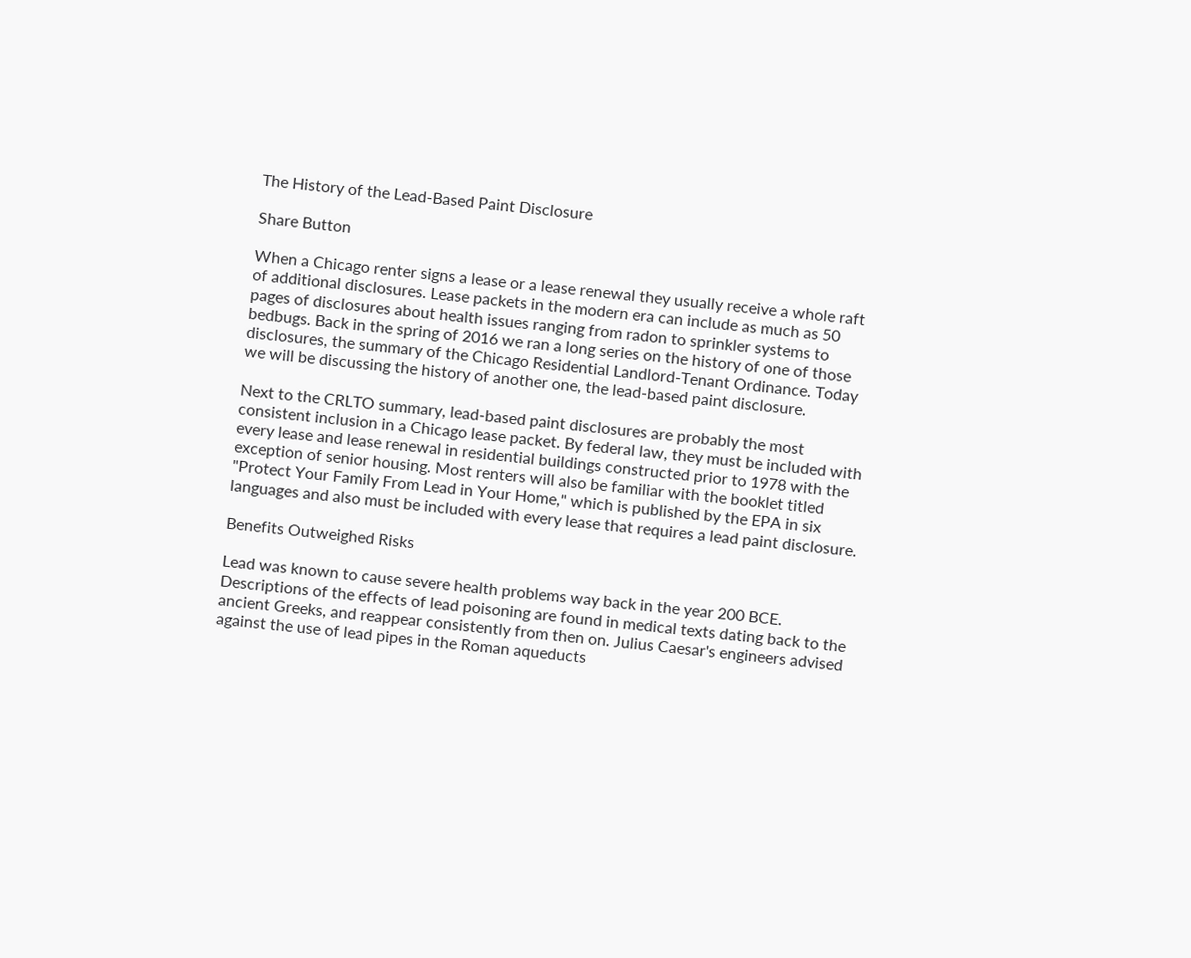The History of the Lead-Based Paint Disclosure

Share Button

When a Chicago renter signs a lease or a lease renewal they usually receive a whole raft of additional disclosures. Lease packets in the modern era can include as much as 50 pages of disclosures about health issues ranging from radon to sprinkler systems to bedbugs. Back in the spring of 2016 we ran a long series on the history of one of those disclosures, the summary of the Chicago Residential Landlord-Tenant Ordinance. Today we will be discussing the history of another one, the lead-based paint disclosure.

Next to the CRLTO summary, lead-based paint disclosures are probably the most consistent inclusion in a Chicago lease packet. By federal law, they must be included with every lease and lease renewal in residential buildings constructed prior to 1978 with the exception of senior housing. Most renters will also be familiar with the booklet titled "Protect Your Family From Lead in Your Home," which is published by the EPA in six languages and also must be included with every lease that requires a lead paint disclosure.

Benefits Outweighed Risks

Lead was known to cause severe health problems way back in the year 200 BCE. Descriptions of the effects of lead poisoning are found in medical texts dating back to the ancient Greeks, and reappear consistently from then on. Julius Caesar's engineers advised against the use of lead pipes in the Roman aqueducts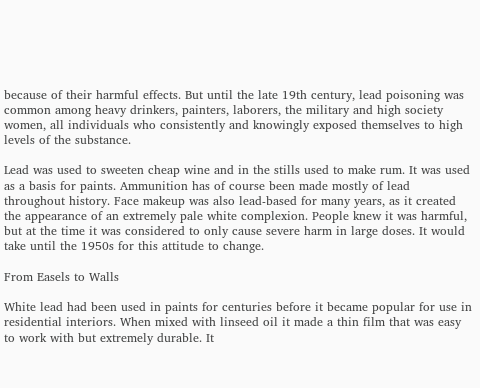because of their harmful effects. But until the late 19th century, lead poisoning was common among heavy drinkers, painters, laborers, the military and high society women, all individuals who consistently and knowingly exposed themselves to high levels of the substance.

Lead was used to sweeten cheap wine and in the stills used to make rum. It was used as a basis for paints. Ammunition has of course been made mostly of lead throughout history. Face makeup was also lead-based for many years, as it created the appearance of an extremely pale white complexion. People knew it was harmful, but at the time it was considered to only cause severe harm in large doses. It would take until the 1950s for this attitude to change.

From Easels to Walls

White lead had been used in paints for centuries before it became popular for use in residential interiors. When mixed with linseed oil it made a thin film that was easy to work with but extremely durable. It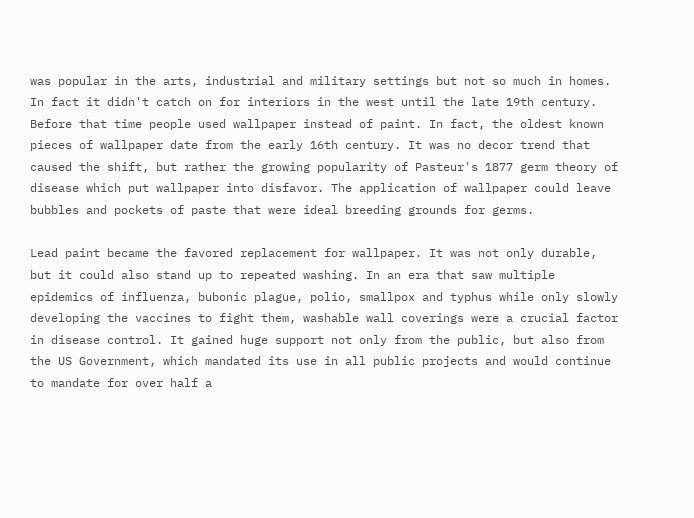was popular in the arts, industrial and military settings but not so much in homes. In fact it didn't catch on for interiors in the west until the late 19th century. Before that time people used wallpaper instead of paint. In fact, the oldest known pieces of wallpaper date from the early 16th century. It was no decor trend that caused the shift, but rather the growing popularity of Pasteur's 1877 germ theory of disease which put wallpaper into disfavor. The application of wallpaper could leave bubbles and pockets of paste that were ideal breeding grounds for germs.

Lead paint became the favored replacement for wallpaper. It was not only durable, but it could also stand up to repeated washing. In an era that saw multiple epidemics of influenza, bubonic plague, polio, smallpox and typhus while only slowly developing the vaccines to fight them, washable wall coverings were a crucial factor in disease control. It gained huge support not only from the public, but also from the US Government, which mandated its use in all public projects and would continue to mandate for over half a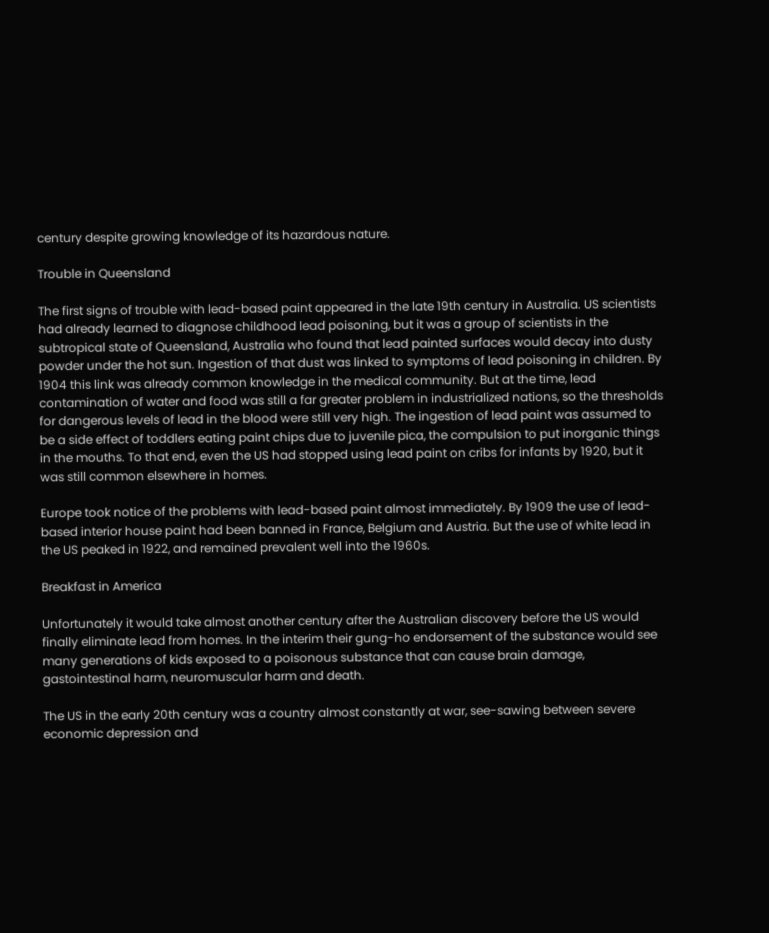century despite growing knowledge of its hazardous nature.

Trouble in Queensland

The first signs of trouble with lead-based paint appeared in the late 19th century in Australia. US scientists had already learned to diagnose childhood lead poisoning, but it was a group of scientists in the subtropical state of Queensland, Australia who found that lead painted surfaces would decay into dusty powder under the hot sun. Ingestion of that dust was linked to symptoms of lead poisoning in children. By 1904 this link was already common knowledge in the medical community. But at the time, lead contamination of water and food was still a far greater problem in industrialized nations, so the thresholds for dangerous levels of lead in the blood were still very high. The ingestion of lead paint was assumed to be a side effect of toddlers eating paint chips due to juvenile pica, the compulsion to put inorganic things in the mouths. To that end, even the US had stopped using lead paint on cribs for infants by 1920, but it was still common elsewhere in homes.

Europe took notice of the problems with lead-based paint almost immediately. By 1909 the use of lead-based interior house paint had been banned in France, Belgium and Austria. But the use of white lead in the US peaked in 1922, and remained prevalent well into the 1960s.

Breakfast in America

Unfortunately it would take almost another century after the Australian discovery before the US would finally eliminate lead from homes. In the interim their gung-ho endorsement of the substance would see many generations of kids exposed to a poisonous substance that can cause brain damage, gastointestinal harm, neuromuscular harm and death.

The US in the early 20th century was a country almost constantly at war, see-sawing between severe economic depression and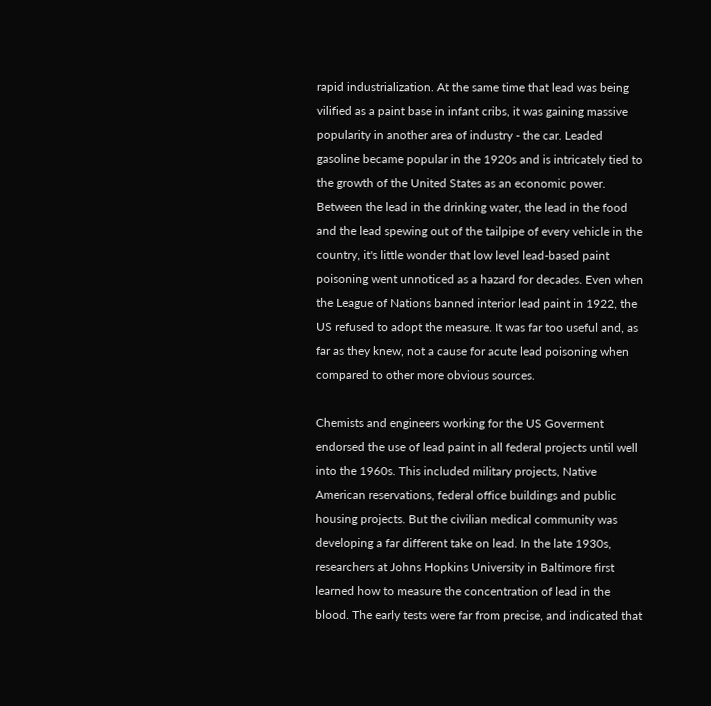rapid industrialization. At the same time that lead was being vilified as a paint base in infant cribs, it was gaining massive popularity in another area of industry - the car. Leaded gasoline became popular in the 1920s and is intricately tied to the growth of the United States as an economic power. Between the lead in the drinking water, the lead in the food and the lead spewing out of the tailpipe of every vehicle in the country, it's little wonder that low level lead-based paint poisoning went unnoticed as a hazard for decades. Even when the League of Nations banned interior lead paint in 1922, the US refused to adopt the measure. It was far too useful and, as far as they knew, not a cause for acute lead poisoning when compared to other more obvious sources.

Chemists and engineers working for the US Goverment endorsed the use of lead paint in all federal projects until well into the 1960s. This included military projects, Native American reservations, federal office buildings and public housing projects. But the civilian medical community was developing a far different take on lead. In the late 1930s, researchers at Johns Hopkins University in Baltimore first learned how to measure the concentration of lead in the blood. The early tests were far from precise, and indicated that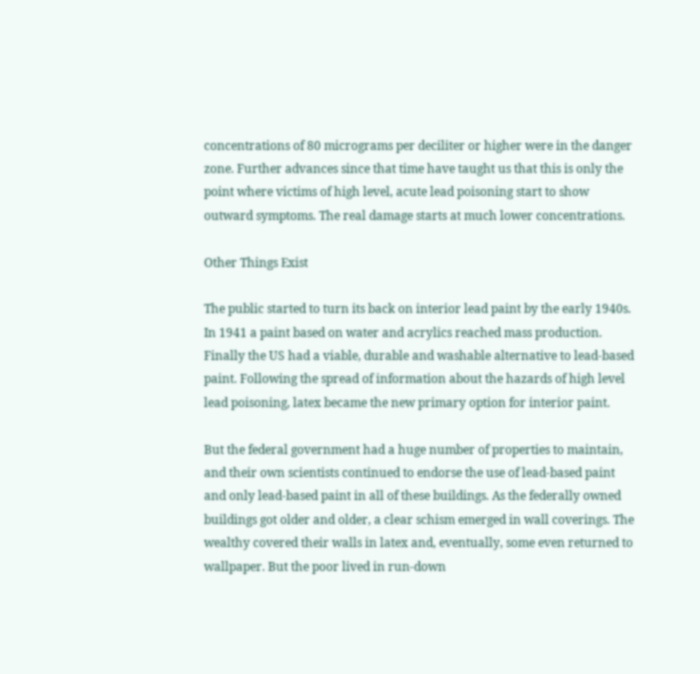concentrations of 80 micrograms per deciliter or higher were in the danger zone. Further advances since that time have taught us that this is only the point where victims of high level, acute lead poisoning start to show outward symptoms. The real damage starts at much lower concentrations.

Other Things Exist

The public started to turn its back on interior lead paint by the early 1940s. In 1941 a paint based on water and acrylics reached mass production. Finally the US had a viable, durable and washable alternative to lead-based paint. Following the spread of information about the hazards of high level lead poisoning, latex became the new primary option for interior paint.

But the federal government had a huge number of properties to maintain, and their own scientists continued to endorse the use of lead-based paint and only lead-based paint in all of these buildings. As the federally owned buildings got older and older, a clear schism emerged in wall coverings. The wealthy covered their walls in latex and, eventually, some even returned to wallpaper. But the poor lived in run-down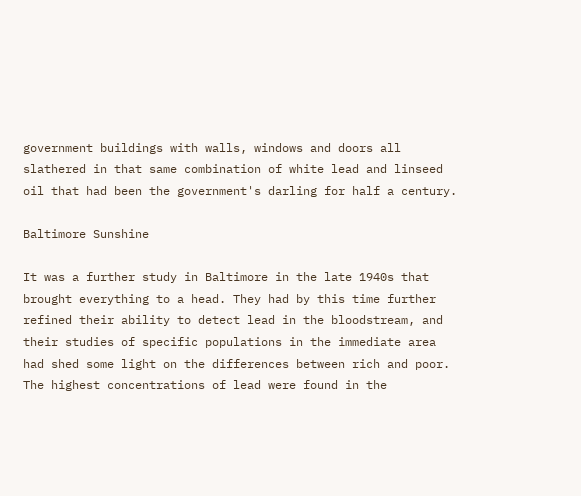government buildings with walls, windows and doors all slathered in that same combination of white lead and linseed oil that had been the government's darling for half a century.

Baltimore Sunshine

It was a further study in Baltimore in the late 1940s that brought everything to a head. They had by this time further refined their ability to detect lead in the bloodstream, and their studies of specific populations in the immediate area had shed some light on the differences between rich and poor. The highest concentrations of lead were found in the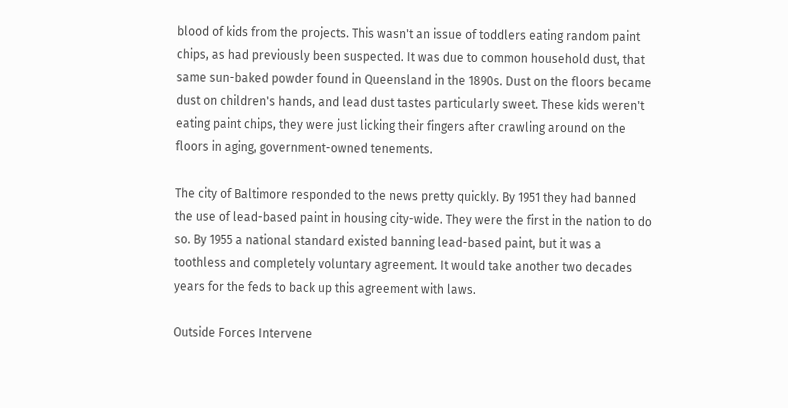blood of kids from the projects. This wasn't an issue of toddlers eating random paint chips, as had previously been suspected. It was due to common household dust, that same sun-baked powder found in Queensland in the 1890s. Dust on the floors became dust on children's hands, and lead dust tastes particularly sweet. These kids weren't eating paint chips, they were just licking their fingers after crawling around on the floors in aging, government-owned tenements.

The city of Baltimore responded to the news pretty quickly. By 1951 they had banned the use of lead-based paint in housing city-wide. They were the first in the nation to do so. By 1955 a national standard existed banning lead-based paint, but it was a toothless and completely voluntary agreement. It would take another two decades years for the feds to back up this agreement with laws.

Outside Forces Intervene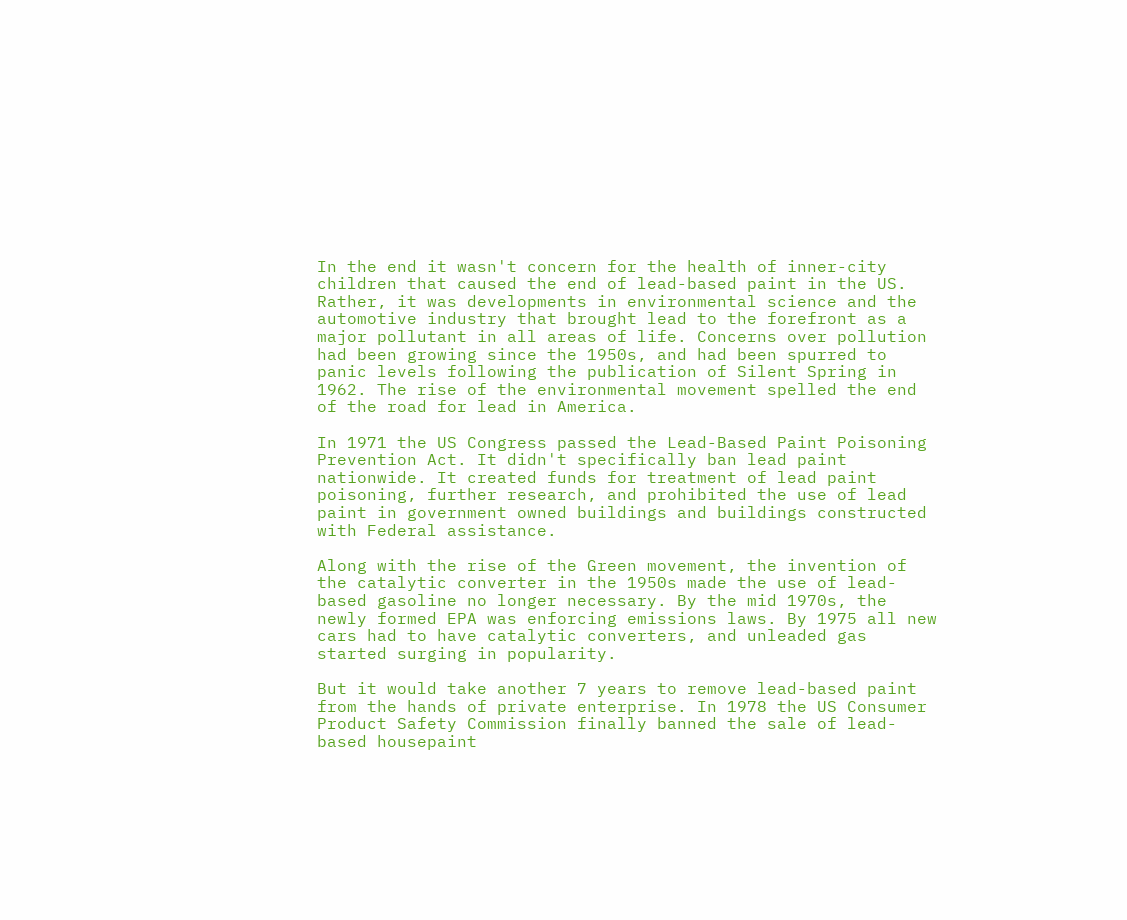In the end it wasn't concern for the health of inner-city children that caused the end of lead-based paint in the US. Rather, it was developments in environmental science and the automotive industry that brought lead to the forefront as a major pollutant in all areas of life. Concerns over pollution had been growing since the 1950s, and had been spurred to panic levels following the publication of Silent Spring in 1962. The rise of the environmental movement spelled the end of the road for lead in America.

In 1971 the US Congress passed the Lead-Based Paint Poisoning Prevention Act. It didn't specifically ban lead paint nationwide. It created funds for treatment of lead paint poisoning, further research, and prohibited the use of lead paint in government owned buildings and buildings constructed with Federal assistance.

Along with the rise of the Green movement, the invention of the catalytic converter in the 1950s made the use of lead-based gasoline no longer necessary. By the mid 1970s, the newly formed EPA was enforcing emissions laws. By 1975 all new cars had to have catalytic converters, and unleaded gas started surging in popularity.

But it would take another 7 years to remove lead-based paint from the hands of private enterprise. In 1978 the US Consumer Product Safety Commission finally banned the sale of lead-based housepaint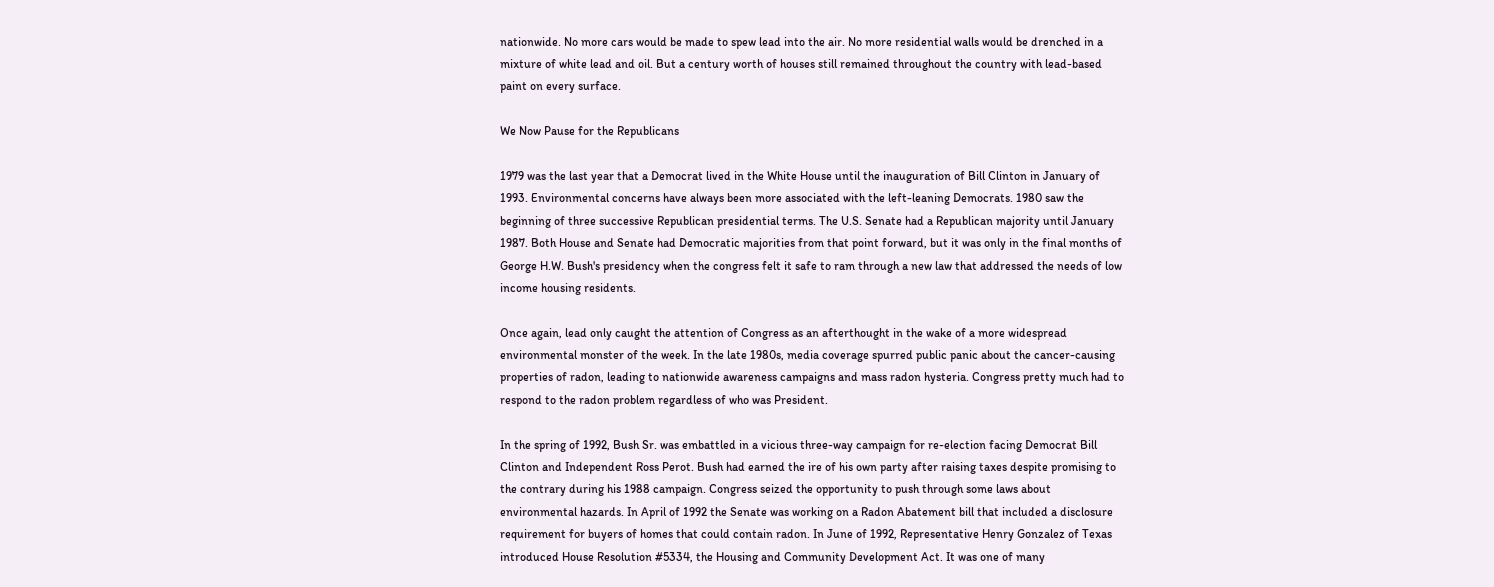nationwide. No more cars would be made to spew lead into the air. No more residential walls would be drenched in a mixture of white lead and oil. But a century worth of houses still remained throughout the country with lead-based paint on every surface.

We Now Pause for the Republicans

1979 was the last year that a Democrat lived in the White House until the inauguration of Bill Clinton in January of 1993. Environmental concerns have always been more associated with the left-leaning Democrats. 1980 saw the beginning of three successive Republican presidential terms. The U.S. Senate had a Republican majority until January 1987. Both House and Senate had Democratic majorities from that point forward, but it was only in the final months of George H.W. Bush's presidency when the congress felt it safe to ram through a new law that addressed the needs of low income housing residents.

Once again, lead only caught the attention of Congress as an afterthought in the wake of a more widespread environmental monster of the week. In the late 1980s, media coverage spurred public panic about the cancer-causing properties of radon, leading to nationwide awareness campaigns and mass radon hysteria. Congress pretty much had to respond to the radon problem regardless of who was President.

In the spring of 1992, Bush Sr. was embattled in a vicious three-way campaign for re-election facing Democrat Bill Clinton and Independent Ross Perot. Bush had earned the ire of his own party after raising taxes despite promising to the contrary during his 1988 campaign. Congress seized the opportunity to push through some laws about environmental hazards. In April of 1992 the Senate was working on a Radon Abatement bill that included a disclosure requirement for buyers of homes that could contain radon. In June of 1992, Representative Henry Gonzalez of Texas introduced House Resolution #5334, the Housing and Community Development Act. It was one of many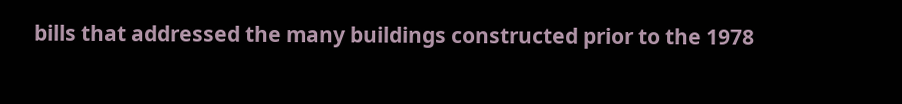bills that addressed the many buildings constructed prior to the 1978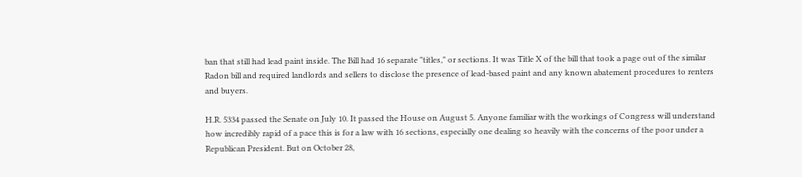ban that still had lead paint inside. The Bill had 16 separate "titles," or sections. It was Title X of the bill that took a page out of the similar Radon bill and required landlords and sellers to disclose the presence of lead-based paint and any known abatement procedures to renters and buyers.

H.R. 5334 passed the Senate on July 10. It passed the House on August 5. Anyone familiar with the workings of Congress will understand how incredibly rapid of a pace this is for a law with 16 sections, especially one dealing so heavily with the concerns of the poor under a Republican President. But on October 28,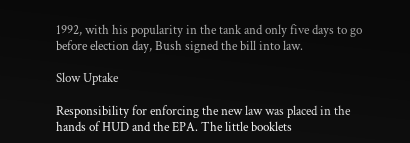1992, with his popularity in the tank and only five days to go before election day, Bush signed the bill into law.

Slow Uptake

Responsibility for enforcing the new law was placed in the hands of HUD and the EPA. The little booklets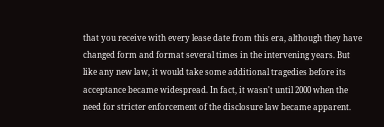that you receive with every lease date from this era, although they have changed form and format several times in the intervening years. But like any new law, it would take some additional tragedies before its acceptance became widespread. In fact, it wasn't until 2000 when the need for stricter enforcement of the disclosure law became apparent.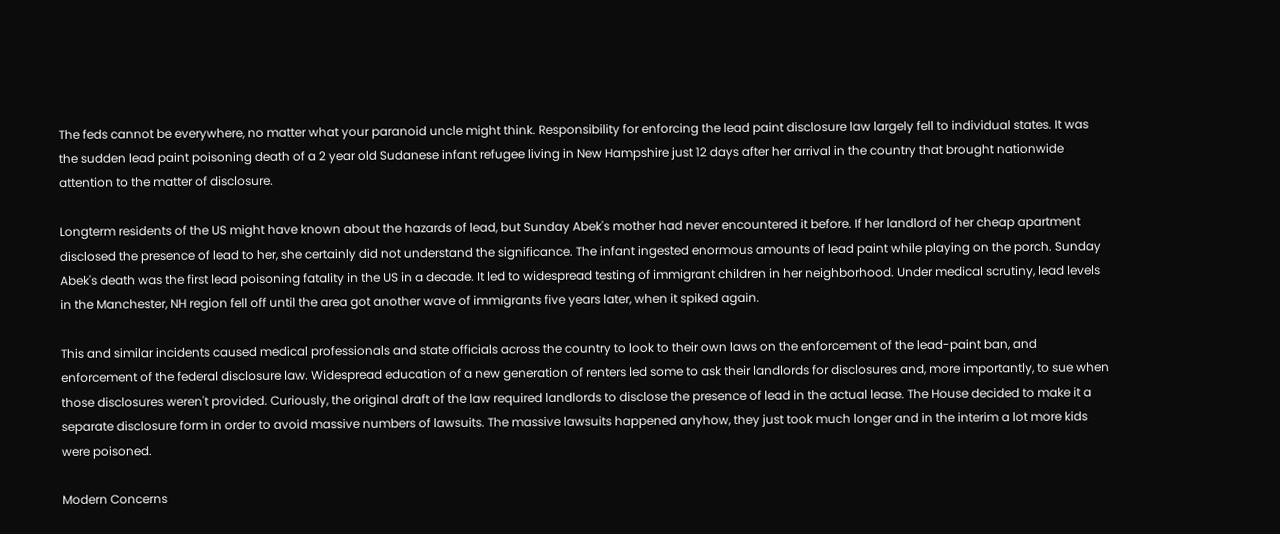The feds cannot be everywhere, no matter what your paranoid uncle might think. Responsibility for enforcing the lead paint disclosure law largely fell to individual states. It was the sudden lead paint poisoning death of a 2 year old Sudanese infant refugee living in New Hampshire just 12 days after her arrival in the country that brought nationwide attention to the matter of disclosure.

Longterm residents of the US might have known about the hazards of lead, but Sunday Abek's mother had never encountered it before. If her landlord of her cheap apartment disclosed the presence of lead to her, she certainly did not understand the significance. The infant ingested enormous amounts of lead paint while playing on the porch. Sunday Abek's death was the first lead poisoning fatality in the US in a decade. It led to widespread testing of immigrant children in her neighborhood. Under medical scrutiny, lead levels in the Manchester, NH region fell off until the area got another wave of immigrants five years later, when it spiked again.

This and similar incidents caused medical professionals and state officials across the country to look to their own laws on the enforcement of the lead-paint ban, and enforcement of the federal disclosure law. Widespread education of a new generation of renters led some to ask their landlords for disclosures and, more importantly, to sue when those disclosures weren't provided. Curiously, the original draft of the law required landlords to disclose the presence of lead in the actual lease. The House decided to make it a separate disclosure form in order to avoid massive numbers of lawsuits. The massive lawsuits happened anyhow, they just took much longer and in the interim a lot more kids were poisoned.

Modern Concerns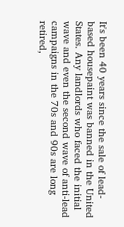It's been 40 years since the sale of lead-based housepaint was banned in the United States. Any landlords who faced the initial wave and even the second wave of anti-lead campaigns in the 70s and 90s are long retired,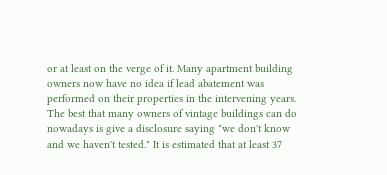or at least on the verge of it. Many apartment building owners now have no idea if lead abatement was performed on their properties in the intervening years. The best that many owners of vintage buildings can do nowadays is give a disclosure saying "we don't know and we haven't tested." It is estimated that at least 37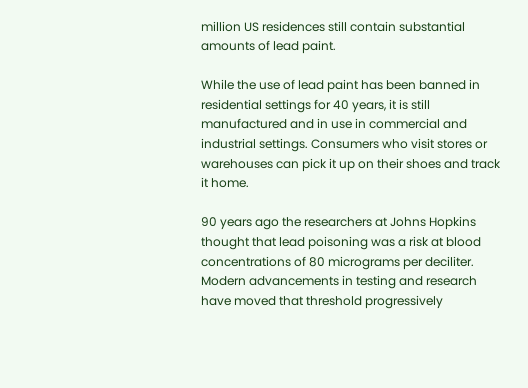million US residences still contain substantial amounts of lead paint.

While the use of lead paint has been banned in residential settings for 40 years, it is still manufactured and in use in commercial and industrial settings. Consumers who visit stores or warehouses can pick it up on their shoes and track it home.

90 years ago the researchers at Johns Hopkins thought that lead poisoning was a risk at blood concentrations of 80 micrograms per deciliter. Modern advancements in testing and research have moved that threshold progressively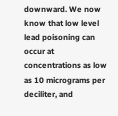downward. We now know that low level lead poisoning can occur at concentrations as low as 10 micrograms per deciliter, and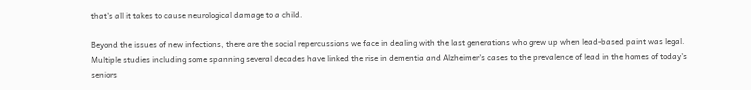that's all it takes to cause neurological damage to a child.

Beyond the issues of new infections, there are the social repercussions we face in dealing with the last generations who grew up when lead-based paint was legal. Multiple studies including some spanning several decades have linked the rise in dementia and Alzheimer's cases to the prevalence of lead in the homes of today's seniors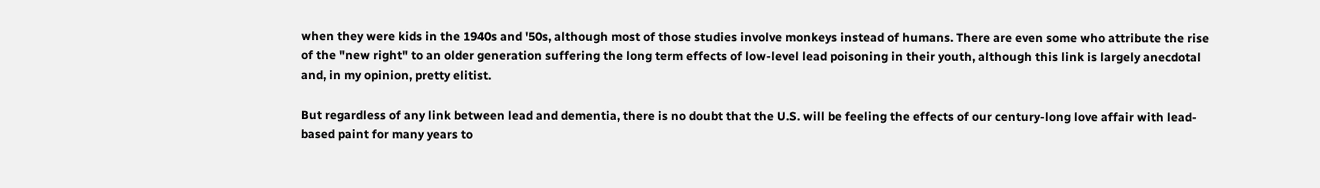when they were kids in the 1940s and '50s, although most of those studies involve monkeys instead of humans. There are even some who attribute the rise of the "new right" to an older generation suffering the long term effects of low-level lead poisoning in their youth, although this link is largely anecdotal and, in my opinion, pretty elitist.

But regardless of any link between lead and dementia, there is no doubt that the U.S. will be feeling the effects of our century-long love affair with lead-based paint for many years to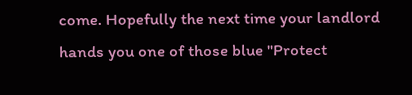come. Hopefully the next time your landlord hands you one of those blue "Protect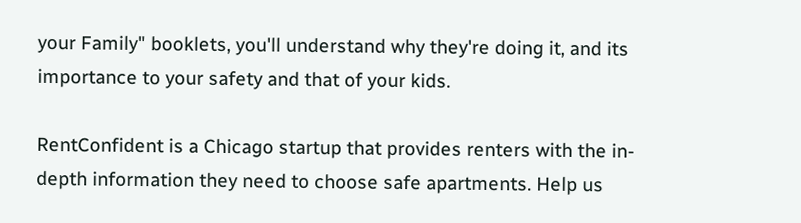your Family" booklets, you'll understand why they're doing it, and its importance to your safety and that of your kids.

RentConfident is a Chicago startup that provides renters with the in-depth information they need to choose safe apartments. Help us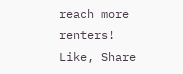reach more renters! Like, Share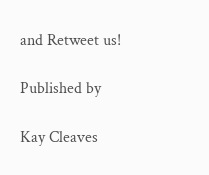and Retweet us!

Published by

Kay Cleaves